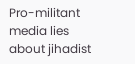Pro-militant media lies about jihadist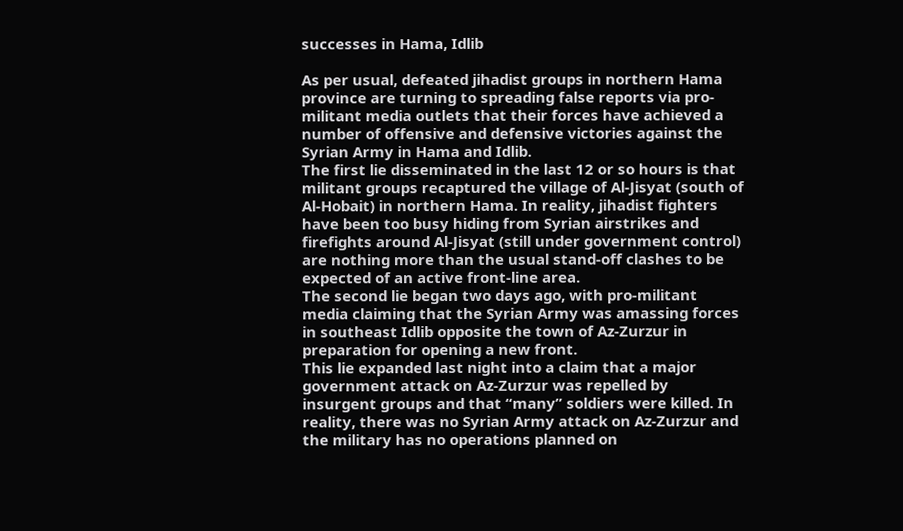successes in Hama, Idlib

As per usual, defeated jihadist groups in northern Hama province are turning to spreading false reports via pro-militant media outlets that their forces have achieved a number of offensive and defensive victories against the Syrian Army in Hama and Idlib.
The first lie disseminated in the last 12 or so hours is that militant groups recaptured the village of Al-Jisyat (south of Al-Hobait) in northern Hama. In reality, jihadist fighters have been too busy hiding from Syrian airstrikes and firefights around Al-Jisyat (still under government control) are nothing more than the usual stand-off clashes to be expected of an active front-line area.
The second lie began two days ago, with pro-militant media claiming that the Syrian Army was amassing forces in southeast Idlib opposite the town of Az-Zurzur in preparation for opening a new front.
This lie expanded last night into a claim that a major government attack on Az-Zurzur was repelled by insurgent groups and that “many” soldiers were killed. In reality, there was no Syrian Army attack on Az-Zurzur and the military has no operations planned on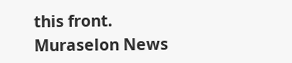this front.
Muraselon News